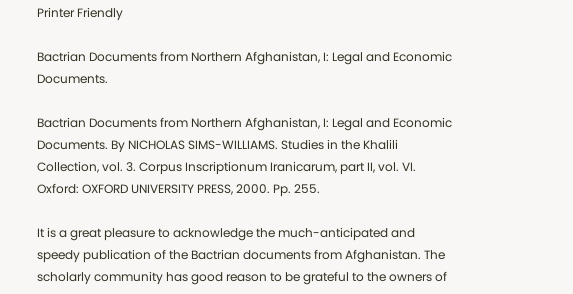Printer Friendly

Bactrian Documents from Northern Afghanistan, I: Legal and Economic Documents.

Bactrian Documents from Northern Afghanistan, I: Legal and Economic Documents. By NICHOLAS SIMS-WILLIAMS. Studies in the Khalili Collection, vol. 3. Corpus Inscriptionum Iranicarum, part II, vol. VI. Oxford: OXFORD UNIVERSITY PRESS, 2000. Pp. 255.

It is a great pleasure to acknowledge the much-anticipated and speedy publication of the Bactrian documents from Afghanistan. The scholarly community has good reason to be grateful to the owners of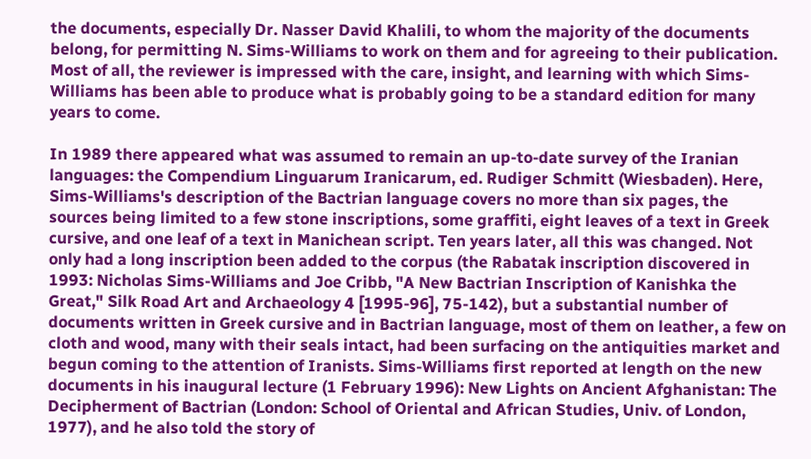the documents, especially Dr. Nasser David Khalili, to whom the majority of the documents belong, for permitting N. Sims-Williams to work on them and for agreeing to their publication. Most of all, the reviewer is impressed with the care, insight, and learning with which Sims-Williams has been able to produce what is probably going to be a standard edition for many years to come.

In 1989 there appeared what was assumed to remain an up-to-date survey of the Iranian languages: the Compendium Linguarum Iranicarum, ed. Rudiger Schmitt (Wiesbaden). Here, Sims-Williams's description of the Bactrian language covers no more than six pages, the sources being limited to a few stone inscriptions, some graffiti, eight leaves of a text in Greek cursive, and one leaf of a text in Manichean script. Ten years later, all this was changed. Not only had a long inscription been added to the corpus (the Rabatak inscription discovered in 1993: Nicholas Sims-Williams and Joe Cribb, "A New Bactrian Inscription of Kanishka the Great," Silk Road Art and Archaeology 4 [1995-96], 75-142), but a substantial number of documents written in Greek cursive and in Bactrian language, most of them on leather, a few on cloth and wood, many with their seals intact, had been surfacing on the antiquities market and begun coming to the attention of Iranists. Sims-Williams first reported at length on the new documents in his inaugural lecture (1 February 1996): New Lights on Ancient Afghanistan: The Decipherment of Bactrian (London: School of Oriental and African Studies, Univ. of London, 1977), and he also told the story of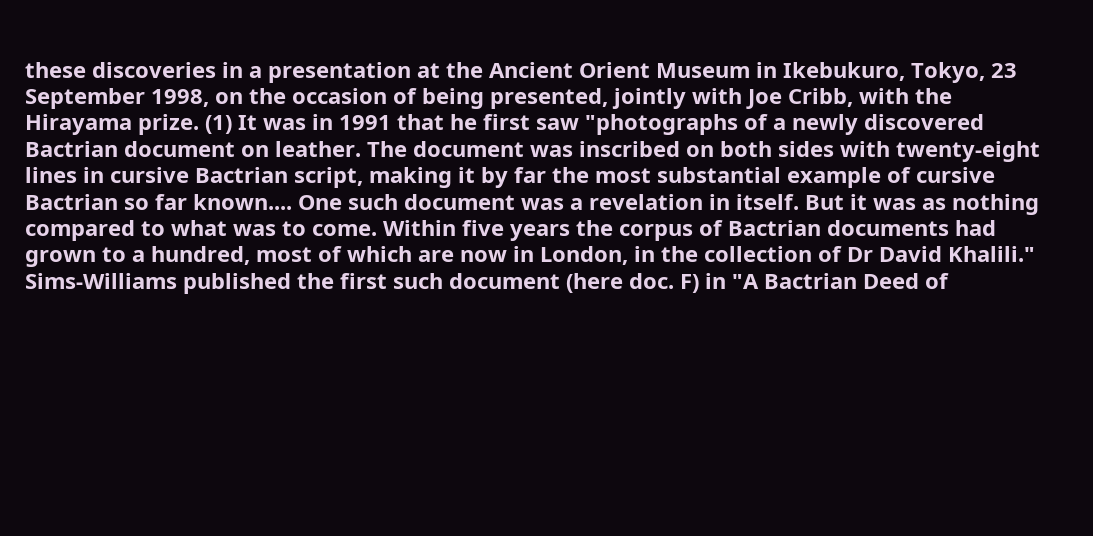these discoveries in a presentation at the Ancient Orient Museum in Ikebukuro, Tokyo, 23 September 1998, on the occasion of being presented, jointly with Joe Cribb, with the Hirayama prize. (1) It was in 1991 that he first saw "photographs of a newly discovered Bactrian document on leather. The document was inscribed on both sides with twenty-eight lines in cursive Bactrian script, making it by far the most substantial example of cursive Bactrian so far known.... One such document was a revelation in itself. But it was as nothing compared to what was to come. Within five years the corpus of Bactrian documents had grown to a hundred, most of which are now in London, in the collection of Dr David Khalili." Sims-Williams published the first such document (here doc. F) in "A Bactrian Deed of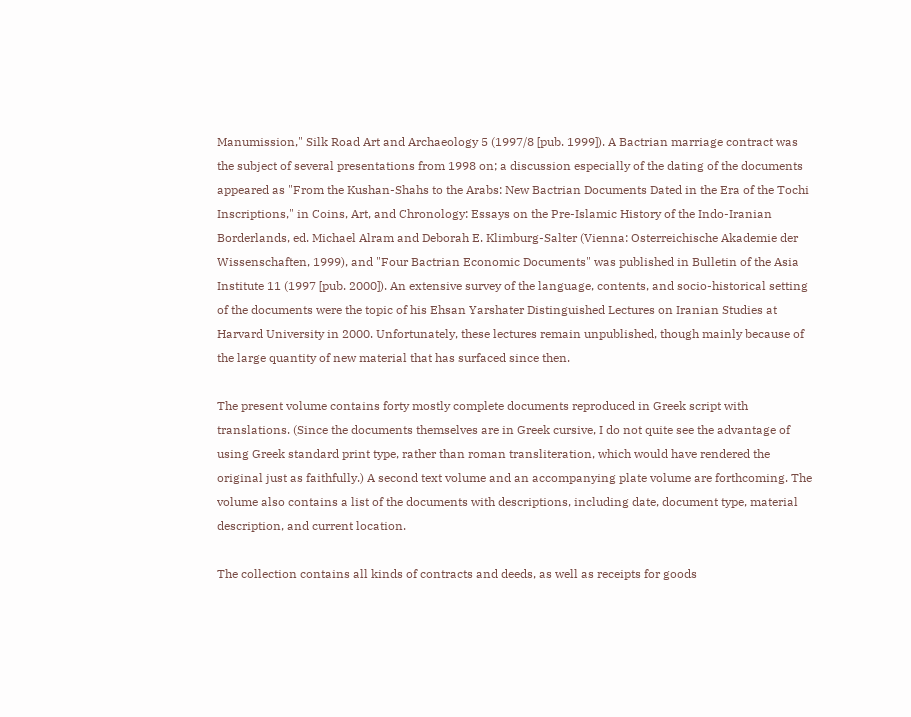Manumission," Silk Road Art and Archaeology 5 (1997/8 [pub. 1999]). A Bactrian marriage contract was the subject of several presentations from 1998 on; a discussion especially of the dating of the documents appeared as "From the Kushan-Shahs to the Arabs: New Bactrian Documents Dated in the Era of the Tochi Inscriptions," in Coins, Art, and Chronology: Essays on the Pre-Islamic History of the Indo-Iranian Borderlands, ed. Michael Alram and Deborah E. Klimburg-Salter (Vienna: Osterreichische Akademie der Wissenschaften, 1999), and "Four Bactrian Economic Documents" was published in Bulletin of the Asia Institute 11 (1997 [pub. 2000]). An extensive survey of the language, contents, and socio-historical setting of the documents were the topic of his Ehsan Yarshater Distinguished Lectures on Iranian Studies at Harvard University in 2000. Unfortunately, these lectures remain unpublished, though mainly because of the large quantity of new material that has surfaced since then.

The present volume contains forty mostly complete documents reproduced in Greek script with translations. (Since the documents themselves are in Greek cursive, I do not quite see the advantage of using Greek standard print type, rather than roman transliteration, which would have rendered the original just as faithfully.) A second text volume and an accompanying plate volume are forthcoming. The volume also contains a list of the documents with descriptions, including date, document type, material description, and current location.

The collection contains all kinds of contracts and deeds, as well as receipts for goods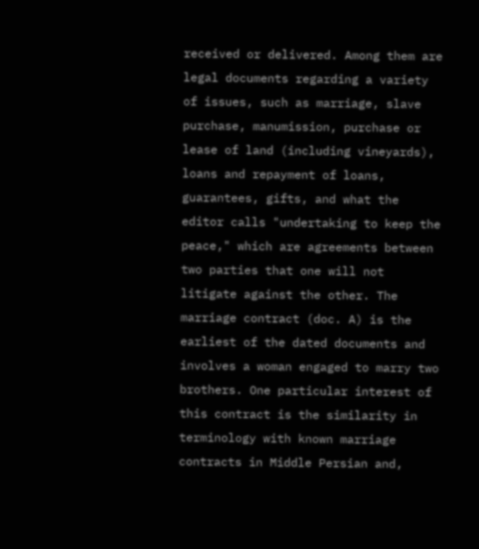received or delivered. Among them are legal documents regarding a variety of issues, such as marriage, slave purchase, manumission, purchase or lease of land (including vineyards), loans and repayment of loans, guarantees, gifts, and what the editor calls "undertaking to keep the peace," which are agreements between two parties that one will not litigate against the other. The marriage contract (doc. A) is the earliest of the dated documents and involves a woman engaged to marry two brothers. One particular interest of this contract is the similarity in terminology with known marriage contracts in Middle Persian and,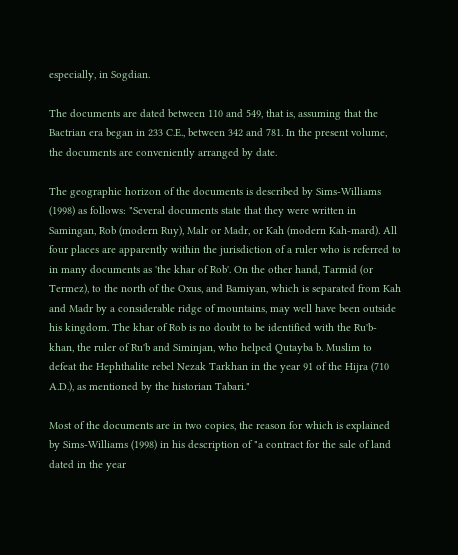especially, in Sogdian.

The documents are dated between 110 and 549, that is, assuming that the Bactrian era began in 233 C.E., between 342 and 781. In the present volume, the documents are conveniently arranged by date.

The geographic horizon of the documents is described by Sims-Williams (1998) as follows: "Several documents state that they were written in Samingan, Rob (modern Ruy), Malr or Madr, or Kah (modern Kah-mard). All four places are apparently within the jurisdiction of a ruler who is referred to in many documents as 'the khar of Rob'. On the other hand, Tarmid (or Termez), to the north of the Oxus, and Bamiyan, which is separated from Kah and Madr by a considerable ridge of mountains, may well have been outside his kingdom. The khar of Rob is no doubt to be identified with the Ru'b-khan, the ruler of Ru'b and Siminjan, who helped Qutayba b. Muslim to defeat the Hephthalite rebel Nezak Tarkhan in the year 91 of the Hijra (710 A.D.), as mentioned by the historian Tabari."

Most of the documents are in two copies, the reason for which is explained by Sims-Williams (1998) in his description of "a contract for the sale of land dated in the year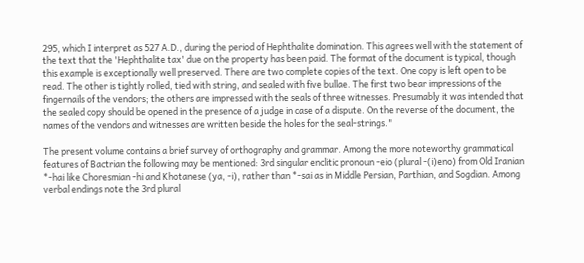295, which I interpret as 527 A.D., during the period of Hephthalite domination. This agrees well with the statement of the text that the 'Hephthalite tax' due on the property has been paid. The format of the document is typical, though this example is exceptionally well preserved. There are two complete copies of the text. One copy is left open to be read. The other is tightly rolled, tied with string, and sealed with five bullae. The first two bear impressions of the fingernails of the vendors; the others are impressed with the seals of three witnesses. Presumably it was intended that the sealed copy should be opened in the presence of a judge in case of a dispute. On the reverse of the document, the names of the vendors and witnesses are written beside the holes for the seal-strings."

The present volume contains a brief survey of orthography and grammar. Among the more noteworthy grammatical features of Bactrian the following may be mentioned: 3rd singular enclitic pronoun -eio (plural -(i)eno) from Old Iranian *-hai like Choresmian -hi and Khotanese (ya, -i), rather than *-sai as in Middle Persian, Parthian, and Sogdian. Among verbal endings note the 3rd plural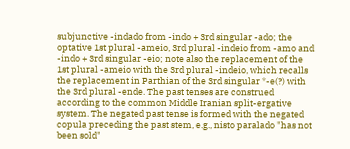subjunctive -indado from -indo + 3rd singular -ado; the optative 1st plural -ameio, 3rd plural -indeio from -amo and -indo + 3rd singular -eio; note also the replacement of the 1st plural -ameio with the 3rd plural -indeio, which recalls the replacement in Parthian of the 3rd singular *-e(?) with the 3rd plural -ende. The past tenses are construed according to the common Middle Iranian split-ergative system. The negated past tense is formed with the negated copula preceding the past stem, e.g., nisto paralado "has not been sold"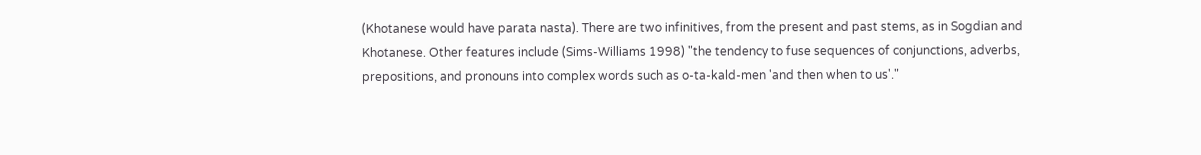(Khotanese would have parata nasta). There are two infinitives, from the present and past stems, as in Sogdian and Khotanese. Other features include (Sims-Williams 1998) "the tendency to fuse sequences of conjunctions, adverbs, prepositions, and pronouns into complex words such as o-ta-kald-men 'and then when to us'."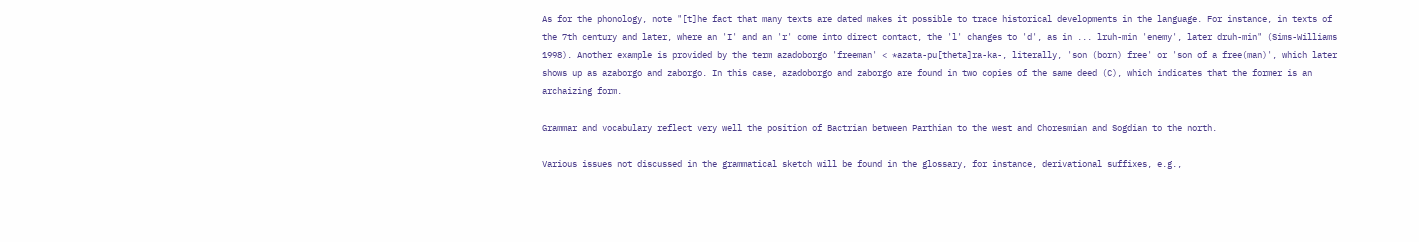As for the phonology, note "[t]he fact that many texts are dated makes it possible to trace historical developments in the language. For instance, in texts of the 7th century and later, where an 'I' and an 'r' come into direct contact, the 'l' changes to 'd', as in ... lruh-min 'enemy', later druh-min" (Sims-Williams 1998). Another example is provided by the term azadoborgo 'freeman' < *azata-pu[theta]ra-ka-, literally, 'son (born) free' or 'son of a free(man)', which later shows up as azaborgo and zaborgo. In this case, azadoborgo and zaborgo are found in two copies of the same deed (C), which indicates that the former is an archaizing form.

Grammar and vocabulary reflect very well the position of Bactrian between Parthian to the west and Choresmian and Sogdian to the north.

Various issues not discussed in the grammatical sketch will be found in the glossary, for instance, derivational suffixes, e.g.,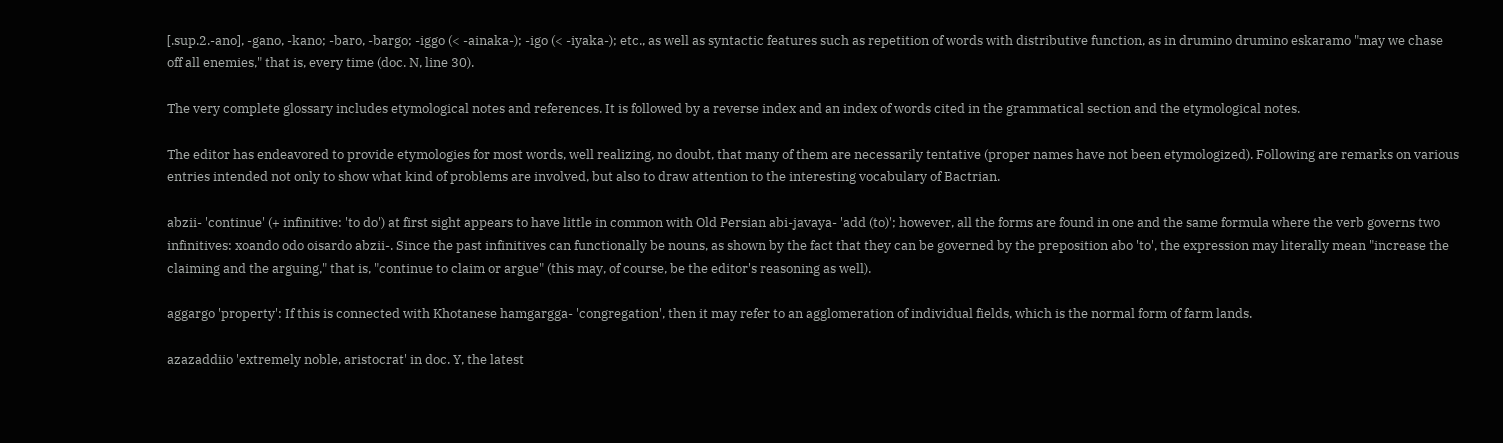[.sup.2.-ano], -gano, -kano; -baro, -bargo; -iggo (< -ainaka-); -igo (< -iyaka-); etc., as well as syntactic features such as repetition of words with distributive function, as in drumino drumino eskaramo "may we chase off all enemies," that is, every time (doc. N, line 30).

The very complete glossary includes etymological notes and references. It is followed by a reverse index and an index of words cited in the grammatical section and the etymological notes.

The editor has endeavored to provide etymologies for most words, well realizing, no doubt, that many of them are necessarily tentative (proper names have not been etymologized). Following are remarks on various entries intended not only to show what kind of problems are involved, but also to draw attention to the interesting vocabulary of Bactrian.

abzii- 'continue' (+ infinitive: 'to do') at first sight appears to have little in common with Old Persian abi-javaya- 'add (to)'; however, all the forms are found in one and the same formula where the verb governs two infinitives: xoando odo oisardo abzii-. Since the past infinitives can functionally be nouns, as shown by the fact that they can be governed by the preposition abo 'to', the expression may literally mean "increase the claiming and the arguing," that is, "continue to claim or argue" (this may, of course, be the editor's reasoning as well).

aggargo 'property': If this is connected with Khotanese hamgargga- 'congregation', then it may refer to an agglomeration of individual fields, which is the normal form of farm lands.

azazaddiio 'extremely noble, aristocrat' in doc. Y, the latest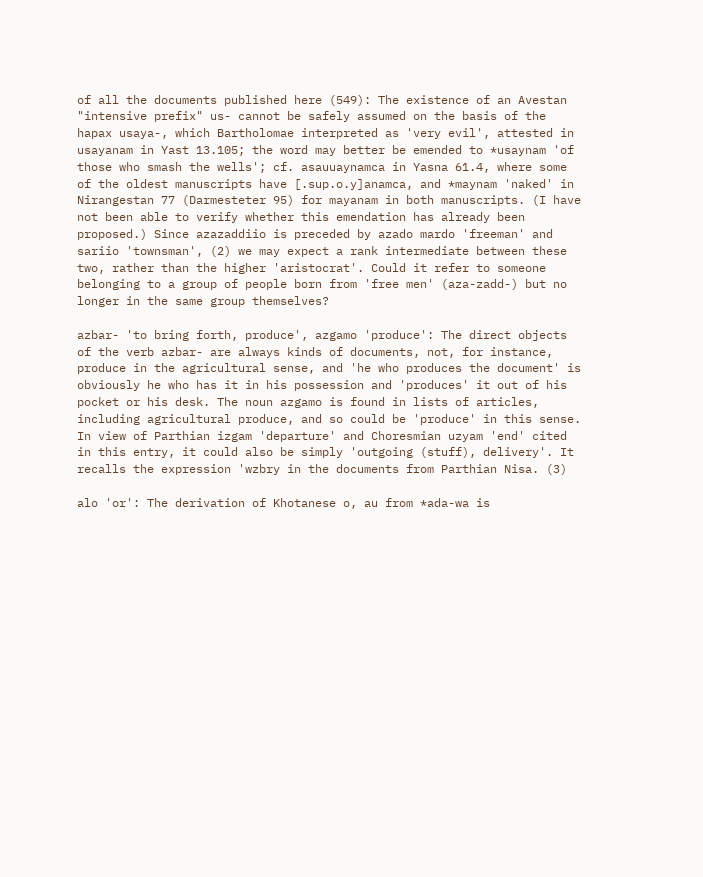of all the documents published here (549): The existence of an Avestan "intensive prefix" us- cannot be safely assumed on the basis of the hapax usaya-, which Bartholomae interpreted as 'very evil', attested in usayanam in Yast 13.105; the word may better be emended to *usaynam 'of those who smash the wells'; cf. asauuaynamca in Yasna 61.4, where some of the oldest manuscripts have [.sup.o.y]anamca, and *maynam 'naked' in Nirangestan 77 (Darmesteter 95) for mayanam in both manuscripts. (I have not been able to verify whether this emendation has already been proposed.) Since azazaddiio is preceded by azado mardo 'freeman' and sariio 'townsman', (2) we may expect a rank intermediate between these two, rather than the higher 'aristocrat'. Could it refer to someone belonging to a group of people born from 'free men' (aza-zadd-) but no longer in the same group themselves?

azbar- 'to bring forth, produce', azgamo 'produce': The direct objects of the verb azbar- are always kinds of documents, not, for instance, produce in the agricultural sense, and 'he who produces the document' is obviously he who has it in his possession and 'produces' it out of his pocket or his desk. The noun azgamo is found in lists of articles, including agricultural produce, and so could be 'produce' in this sense. In view of Parthian izgam 'departure' and Choresmian uzyam 'end' cited in this entry, it could also be simply 'outgoing (stuff), delivery'. It recalls the expression 'wzbry in the documents from Parthian Nisa. (3)

alo 'or': The derivation of Khotanese o, au from *ada-wa is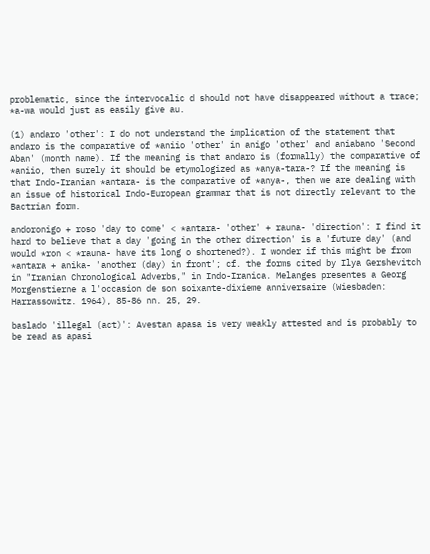problematic, since the intervocalic d should not have disappeared without a trace; *a-wa would just as easily give au.

(1) andaro 'other': I do not understand the implication of the statement that andaro is the comparative of *aniio 'other' in anigo 'other' and aniabano 'Second Aban' (month name). If the meaning is that andaro is (formally) the comparative of *aniio, then surely it should be etymologized as *anya-tara-? If the meaning is that Indo-Iranian *antara- is the comparative of *anya-, then we are dealing with an issue of historical Indo-European grammar that is not directly relevant to the Bactrian form.

andoronigo + roso 'day to come' < *antara- 'other' + rauna- 'direction': I find it hard to believe that a day 'going in the other direction' is a 'future day' (and would *ron < *rauna- have its long o shortened?). I wonder if this might be from *antara + anika- 'another (day) in front'; cf. the forms cited by Ilya Gershevitch in "Iranian Chronological Adverbs," in Indo-Iranica. Melanges presentes a Georg Morgenstierne a l'occasion de son soixante-dixieme anniversaire (Wiesbaden: Harrassowitz. 1964), 85-86 nn. 25, 29.

baslado 'illegal (act)': Avestan apasa is very weakly attested and is probably to be read as apasi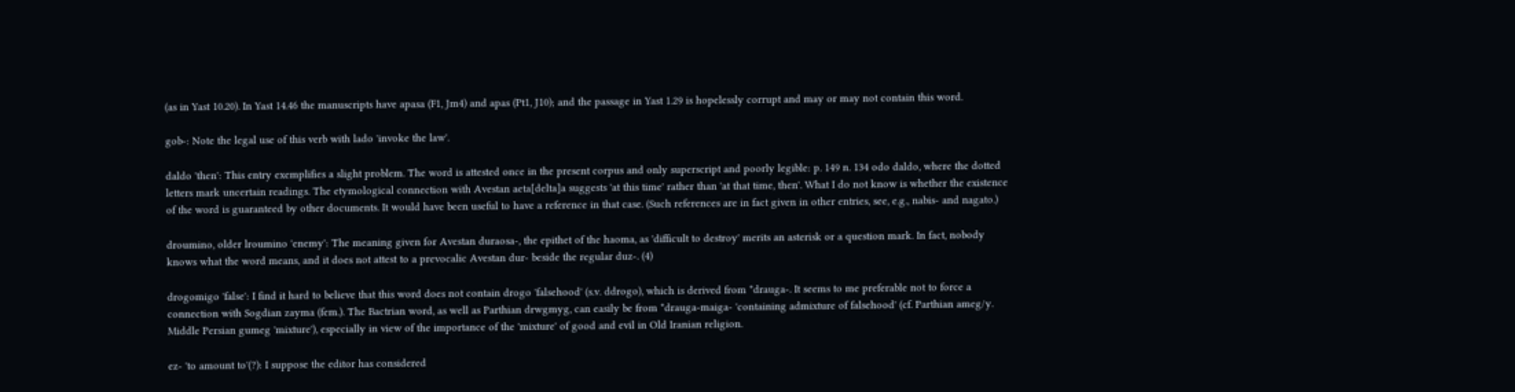(as in Yast 10.20). In Yast 14.46 the manuscripts have apasa (F1, Jm4) and apas (Pt1, J10); and the passage in Yast 1.29 is hopelessly corrupt and may or may not contain this word.

gob-: Note the legal use of this verb with lado 'invoke the law'.

daldo 'then': This entry exemplifies a slight problem. The word is attested once in the present corpus and only superscript and poorly legible: p. 149 n. 134 odo daldo, where the dotted letters mark uncertain readings. The etymological connection with Avestan aeta[delta]a suggests 'at this time' rather than 'at that time, then'. What I do not know is whether the existence of the word is guaranteed by other documents. It would have been useful to have a reference in that case. (Such references are in fact given in other entries, see, e.g., nabis- and nagato.)

droumino, older lroumino 'enemy': The meaning given for Avestan duraosa-, the epithet of the haoma, as 'difficult to destroy' merits an asterisk or a question mark. In fact, nobody knows what the word means, and it does not attest to a prevocalic Avestan dur- beside the regular duz-. (4)

drogomigo 'false': I find it hard to believe that this word does not contain drogo 'falsehood' (s.v. ddrogo), which is derived from *drauga-. It seems to me preferable not to force a connection with Sogdian zayma (fem.). The Bactrian word, as well as Parthian drwgmyg, can easily be from *drauga-maiga- 'containing admixture of falsehood' (cf. Parthian ameg/y. Middle Persian gumeg 'mixture'), especially in view of the importance of the 'mixture' of good and evil in Old Iranian religion.

ez- 'to amount to'(?): I suppose the editor has considered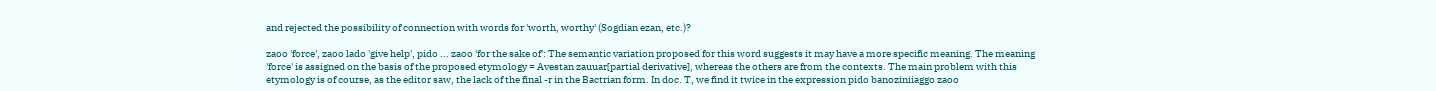and rejected the possibility of connection with words for 'worth, worthy' (Sogdian ezan, etc.)?

zaoo 'force', zaoo lado 'give help', pido ... zaoo 'for the sake of': The semantic variation proposed for this word suggests it may have a more specific meaning. The meaning 'force' is assigned on the basis of the proposed etymology = Avestan zauuar[partial derivative], whereas the others are from the contexts. The main problem with this etymology is of course, as the editor saw, the lack of the final -r in the Bactrian form. In doc. T, we find it twice in the expression pido banoziniiaggo zaoo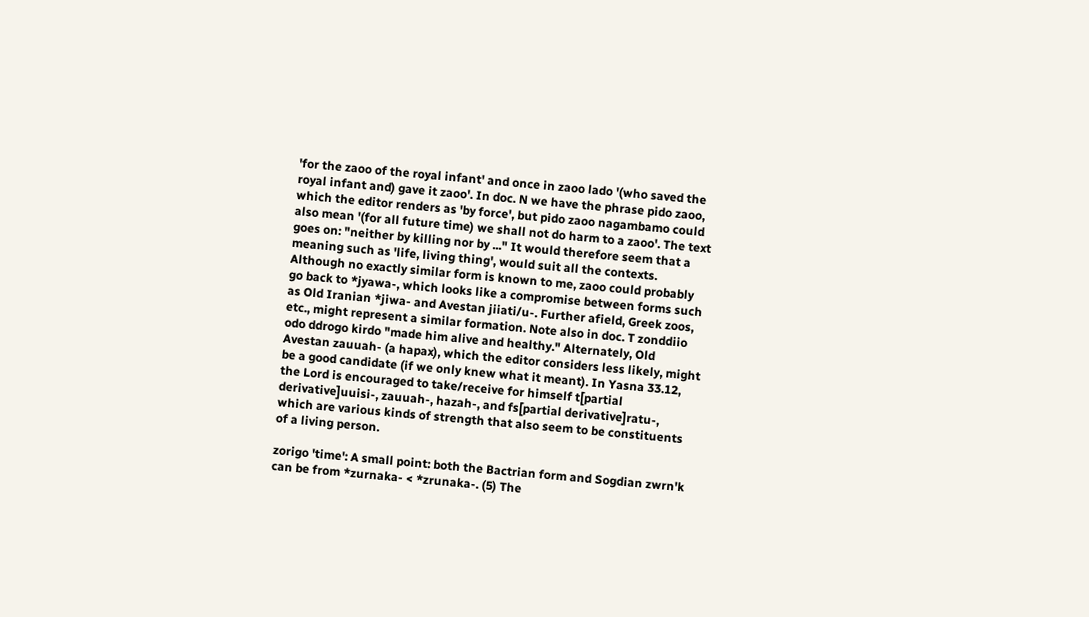'for the zaoo of the royal infant' and once in zaoo lado '(who saved the royal infant and) gave it zaoo'. In doc. N we have the phrase pido zaoo, which the editor renders as 'by force', but pido zaoo nagambamo could also mean '(for all future time) we shall not do harm to a zaoo'. The text goes on: "neither by killing nor by ..." It would therefore seem that a meaning such as 'life, living thing', would suit all the contexts. Although no exactly similar form is known to me, zaoo could probably go back to *jyawa-, which looks like a compromise between forms such as Old Iranian *jiwa- and Avestan jiiati/u-. Further afield, Greek zoos, etc., might represent a similar formation. Note also in doc. T zonddiio odo ddrogo kirdo "made him alive and healthy." Alternately, Old Avestan zauuah- (a hapax), which the editor considers less likely, might be a good candidate (if we only knew what it meant). In Yasna 33.12, the Lord is encouraged to take/receive for himself t[partial derivative]uuisi-, zauuah-, hazah-, and fs[partial derivative]ratu-, which are various kinds of strength that also seem to be constituents of a living person.

zorigo 'time': A small point: both the Bactrian form and Sogdian zwrn'k can be from *zurnaka- < *zrunaka-. (5) The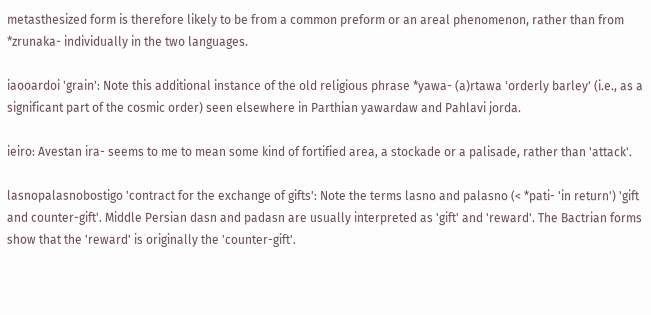metasthesized form is therefore likely to be from a common preform or an areal phenomenon, rather than from *zrunaka- individually in the two languages.

iaooardoi 'grain': Note this additional instance of the old religious phrase *yawa- (a)rtawa 'orderly barley' (i.e., as a significant part of the cosmic order) seen elsewhere in Parthian yawardaw and Pahlavi jorda.

ieiro: Avestan ira- seems to me to mean some kind of fortified area, a stockade or a palisade, rather than 'attack'.

lasnopalasnobostigo 'contract for the exchange of gifts': Note the terms lasno and palasno (< *pati- 'in return') 'gift and counter-gift'. Middle Persian dasn and padasn are usually interpreted as 'gift' and 'reward'. The Bactrian forms show that the 'reward' is originally the 'counter-gift'.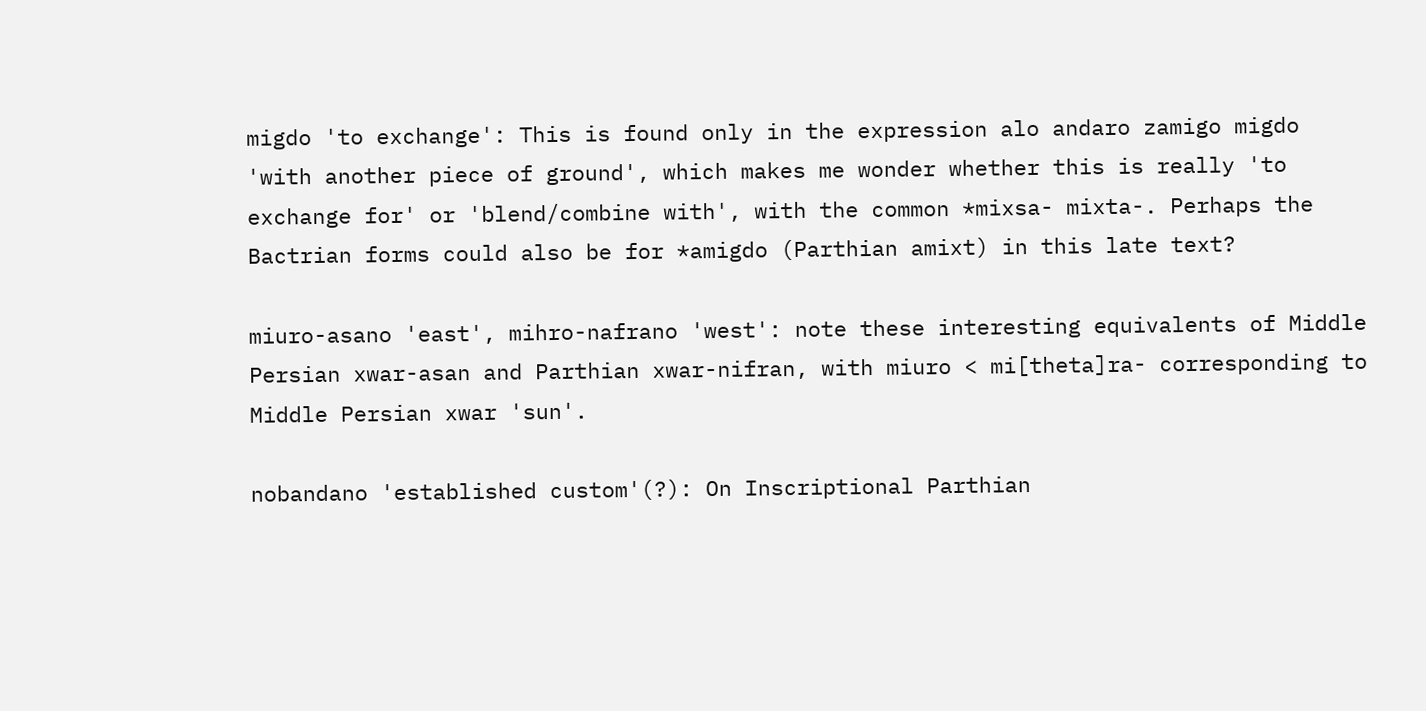migdo 'to exchange': This is found only in the expression alo andaro zamigo migdo 'with another piece of ground', which makes me wonder whether this is really 'to exchange for' or 'blend/combine with', with the common *mixsa- mixta-. Perhaps the Bactrian forms could also be for *amigdo (Parthian amixt) in this late text?

miuro-asano 'east', mihro-nafrano 'west': note these interesting equivalents of Middle Persian xwar-asan and Parthian xwar-nifran, with miuro < mi[theta]ra- corresponding to Middle Persian xwar 'sun'.

nobandano 'established custom'(?): On Inscriptional Parthian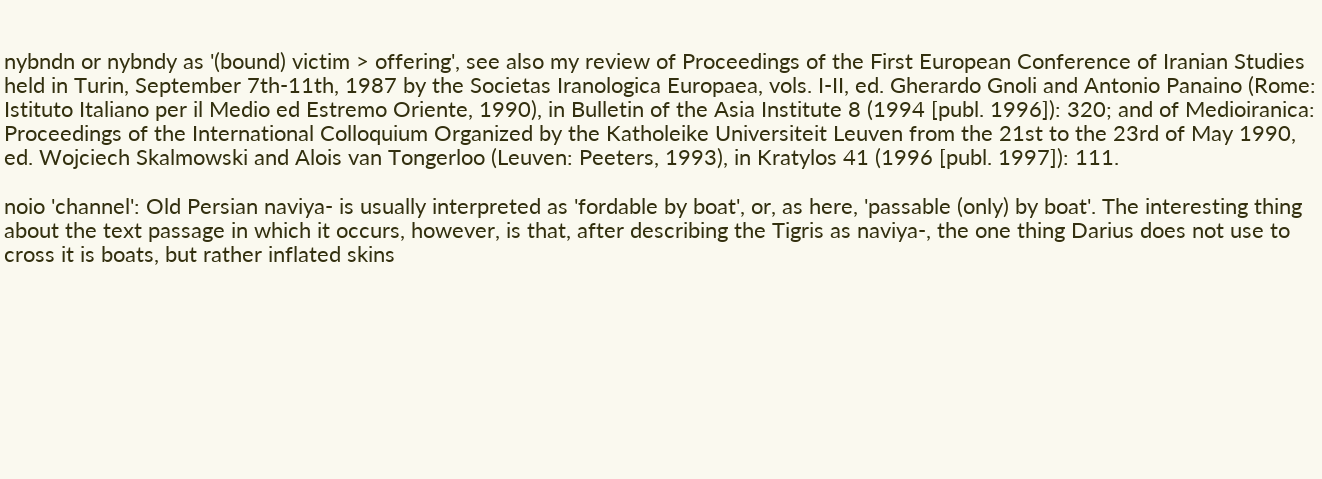nybndn or nybndy as '(bound) victim > offering', see also my review of Proceedings of the First European Conference of Iranian Studies held in Turin, September 7th-11th, 1987 by the Societas Iranologica Europaea, vols. I-II, ed. Gherardo Gnoli and Antonio Panaino (Rome: Istituto Italiano per il Medio ed Estremo Oriente, 1990), in Bulletin of the Asia Institute 8 (1994 [publ. 1996]): 320; and of Medioiranica: Proceedings of the International Colloquium Organized by the Katholeike Universiteit Leuven from the 21st to the 23rd of May 1990, ed. Wojciech Skalmowski and Alois van Tongerloo (Leuven: Peeters, 1993), in Kratylos 41 (1996 [publ. 1997]): 111.

noio 'channel': Old Persian naviya- is usually interpreted as 'fordable by boat', or, as here, 'passable (only) by boat'. The interesting thing about the text passage in which it occurs, however, is that, after describing the Tigris as naviya-, the one thing Darius does not use to cross it is boats, but rather inflated skins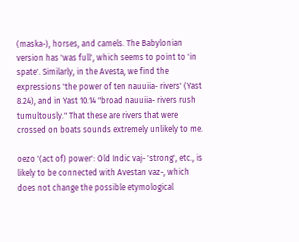(maska-), horses, and camels. The Babylonian version has 'was full', which seems to point to 'in spate'. Similarly, in the Avesta, we find the expressions 'the power of ten nauuiia- rivers' (Yast 8.24), and in Yast 10.14 "broad nauuiia- rivers rush tumultously." That these are rivers that were crossed on boats sounds extremely unlikely to me.

oezo '(act of) power': Old Indic vaj- 'strong', etc., is likely to be connected with Avestan vaz-, which does not change the possible etymological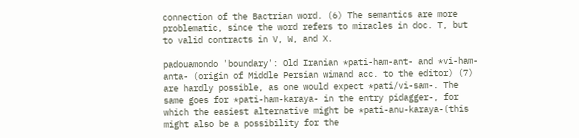connection of the Bactrian word. (6) The semantics are more problematic, since the word refers to miracles in doc. T, but to valid contracts in V, W, and X.

padouamondo 'boundary': Old Iranian *pati-ham-ant- and *vi-ham-anta- (origin of Middle Persian wimand acc. to the editor) (7) are hardly possible, as one would expect *pati/vi-sam-. The same goes for *pati-ham-karaya- in the entry pidagger-, for which the easiest alternative might be *pati-anu-karaya-(this might also be a possibility for the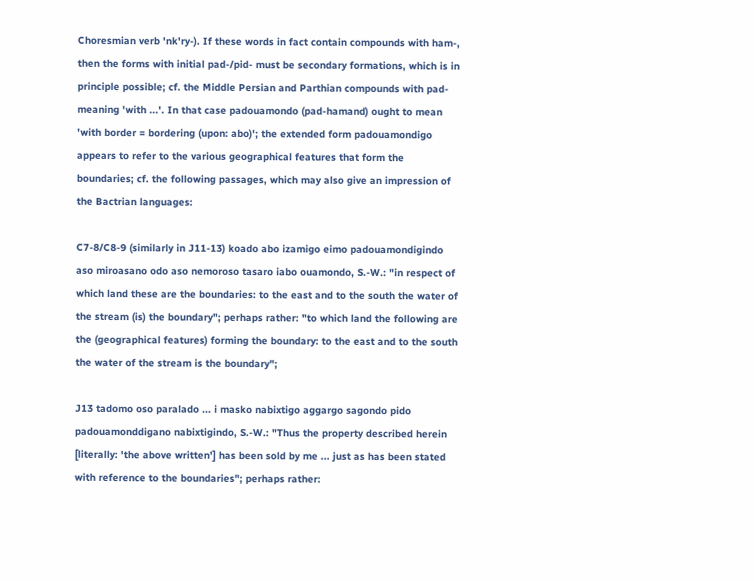Choresmian verb 'nk'ry-). If these words in fact contain compounds with ham-, then the forms with initial pad-/pid- must be secondary formations, which is in principle possible; cf. the Middle Persian and Parthian compounds with pad- meaning 'with ...'. In that case padouamondo (pad-hamand) ought to mean 'with border = bordering (upon: abo)'; the extended form padouamondigo appears to refer to the various geographical features that form the boundaries; cf. the following passages, which may also give an impression of the Bactrian languages:

C7-8/C8-9 (similarly in J11-13) koado abo izamigo eimo padouamondigindo aso miroasano odo aso nemoroso tasaro iabo ouamondo, S.-W.: "in respect of which land these are the boundaries: to the east and to the south the water of the stream (is) the boundary"; perhaps rather: "to which land the following are the (geographical features) forming the boundary: to the east and to the south the water of the stream is the boundary";

J13 tadomo oso paralado ... i masko nabixtigo aggargo sagondo pido padouamonddigano nabixtigindo, S.-W.: "Thus the property described herein [literally: 'the above written'] has been sold by me ... just as has been stated with reference to the boundaries"; perhaps rather: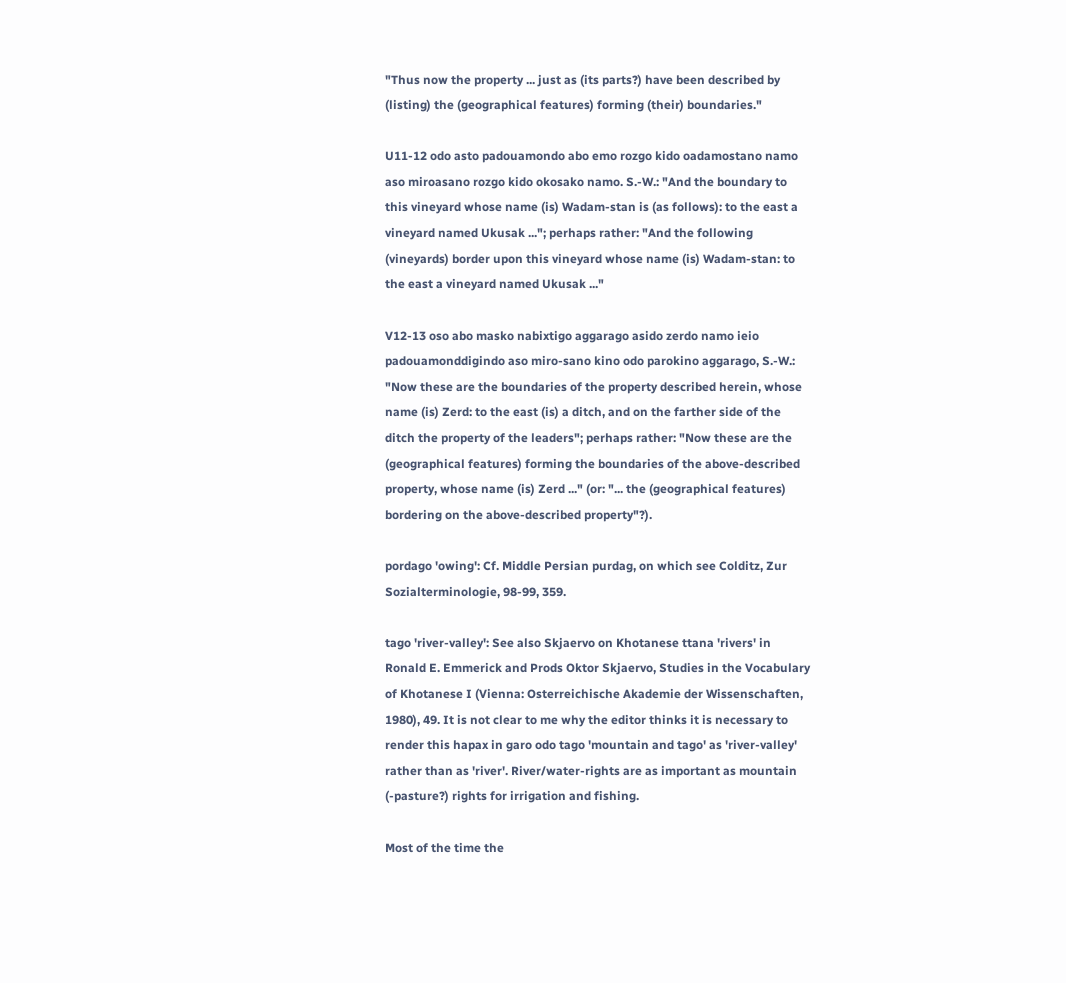"Thus now the property ... just as (its parts?) have been described by (listing) the (geographical features) forming (their) boundaries."

U11-12 odo asto padouamondo abo emo rozgo kido oadamostano namo aso miroasano rozgo kido okosako namo. S.-W.: "And the boundary to this vineyard whose name (is) Wadam-stan is (as follows): to the east a vineyard named Ukusak ..."; perhaps rather: "And the following (vineyards) border upon this vineyard whose name (is) Wadam-stan: to the east a vineyard named Ukusak ..."

V12-13 oso abo masko nabixtigo aggarago asido zerdo namo ieio padouamonddigindo aso miro-sano kino odo parokino aggarago, S.-W.: "Now these are the boundaries of the property described herein, whose name (is) Zerd: to the east (is) a ditch, and on the farther side of the ditch the property of the leaders"; perhaps rather: "Now these are the (geographical features) forming the boundaries of the above-described property, whose name (is) Zerd ..." (or: "... the (geographical features) bordering on the above-described property"?).

pordago 'owing': Cf. Middle Persian purdag, on which see Colditz, Zur Sozialterminologie, 98-99, 359.

tago 'river-valley': See also Skjaervo on Khotanese ttana 'rivers' in Ronald E. Emmerick and Prods Oktor Skjaervo, Studies in the Vocabulary of Khotanese I (Vienna: Osterreichische Akademie der Wissenschaften, 1980), 49. It is not clear to me why the editor thinks it is necessary to render this hapax in garo odo tago 'mountain and tago' as 'river-valley' rather than as 'river'. River/water-rights are as important as mountain (-pasture?) rights for irrigation and fishing.

Most of the time the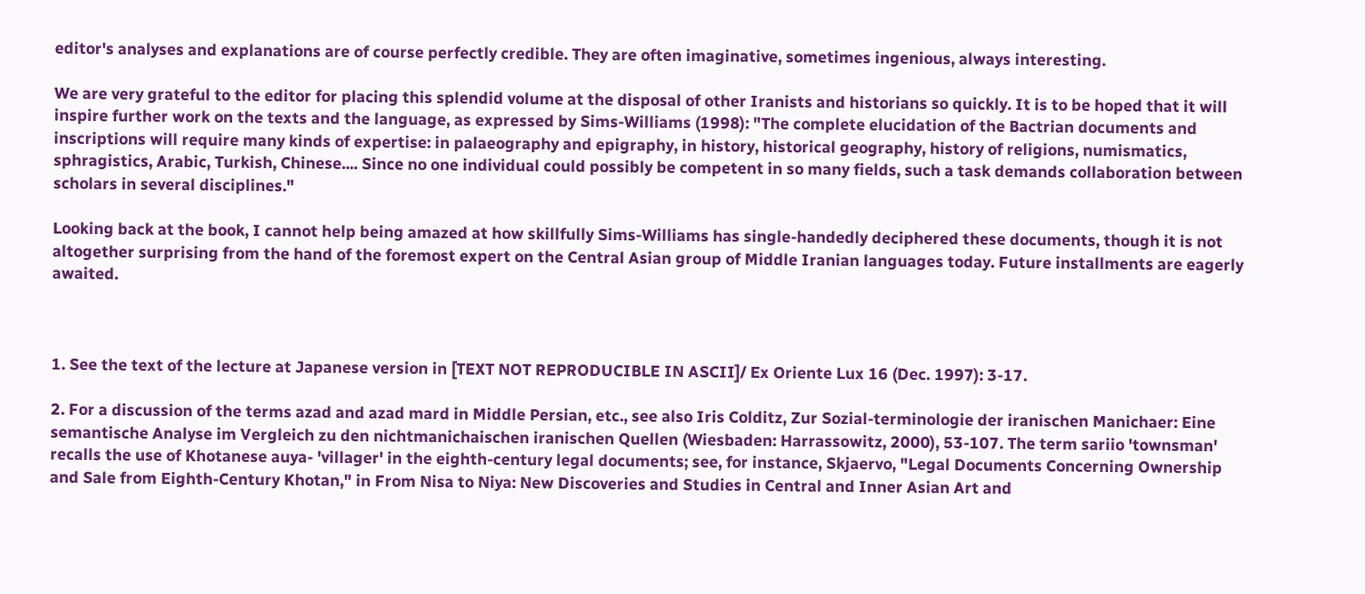editor's analyses and explanations are of course perfectly credible. They are often imaginative, sometimes ingenious, always interesting.

We are very grateful to the editor for placing this splendid volume at the disposal of other Iranists and historians so quickly. It is to be hoped that it will inspire further work on the texts and the language, as expressed by Sims-Williams (1998): "The complete elucidation of the Bactrian documents and inscriptions will require many kinds of expertise: in palaeography and epigraphy, in history, historical geography, history of religions, numismatics, sphragistics, Arabic, Turkish, Chinese.... Since no one individual could possibly be competent in so many fields, such a task demands collaboration between scholars in several disciplines."

Looking back at the book, I cannot help being amazed at how skillfully Sims-Williams has single-handedly deciphered these documents, though it is not altogether surprising from the hand of the foremost expert on the Central Asian group of Middle Iranian languages today. Future installments are eagerly awaited.



1. See the text of the lecture at Japanese version in [TEXT NOT REPRODUCIBLE IN ASCII]/ Ex Oriente Lux 16 (Dec. 1997): 3-17.

2. For a discussion of the terms azad and azad mard in Middle Persian, etc., see also Iris Colditz, Zur Sozial-terminologie der iranischen Manichaer: Eine semantische Analyse im Vergleich zu den nichtmanichaischen iranischen Quellen (Wiesbaden: Harrassowitz, 2000), 53-107. The term sariio 'townsman' recalls the use of Khotanese auya- 'villager' in the eighth-century legal documents; see, for instance, Skjaervo, "Legal Documents Concerning Ownership and Sale from Eighth-Century Khotan," in From Nisa to Niya: New Discoveries and Studies in Central and Inner Asian Art and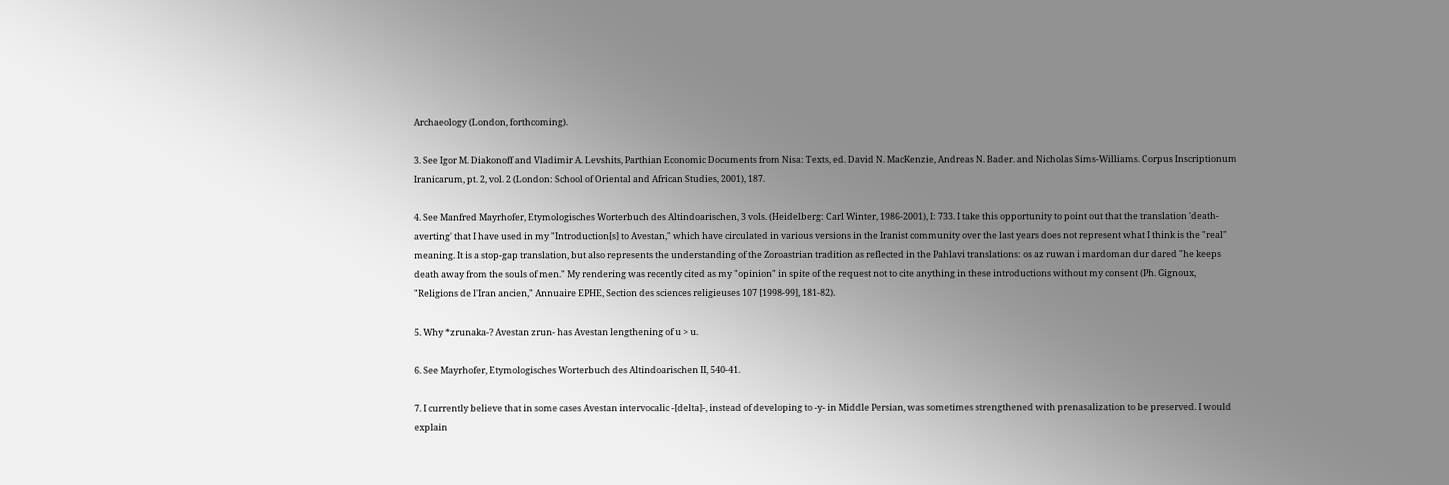Archaeology (London, forthcoming).

3. See Igor M. Diakonoff and Vladimir A. Levshits, Parthian Economic Documents from Nisa: Texts, ed. David N. MacKenzie, Andreas N. Bader. and Nicholas Sims-Williams. Corpus Inscriptionum Iranicarum, pt. 2, vol. 2 (London: School of Oriental and African Studies, 2001), 187.

4. See Manfred Mayrhofer, Etymologisches Worterbuch des Altindoarischen, 3 vols. (Heidelberg: Carl Winter, 1986-2001), I: 733. I take this opportunity to point out that the translation 'death-averting' that I have used in my "Introduction[s] to Avestan," which have circulated in various versions in the Iranist community over the last years does not represent what I think is the "real" meaning. It is a stop-gap translation, but also represents the understanding of the Zoroastrian tradition as reflected in the Pahlavi translations: os az ruwan i mardoman dur dared "he keeps death away from the souls of men." My rendering was recently cited as my "opinion" in spite of the request not to cite anything in these introductions without my consent (Ph. Gignoux, "Religions de l'Iran ancien," Annuaire EPHE, Section des sciences religieuses 107 [1998-99], 181-82).

5. Why *zrunaka-? Avestan zrun- has Avestan lengthening of u > u.

6. See Mayrhofer, Etymologisches Worterbuch des Altindoarischen II, 540-41.

7. I currently believe that in some cases Avestan intervocalic -[delta]-, instead of developing to -y- in Middle Persian, was sometimes strengthened with prenasalization to be preserved. I would explain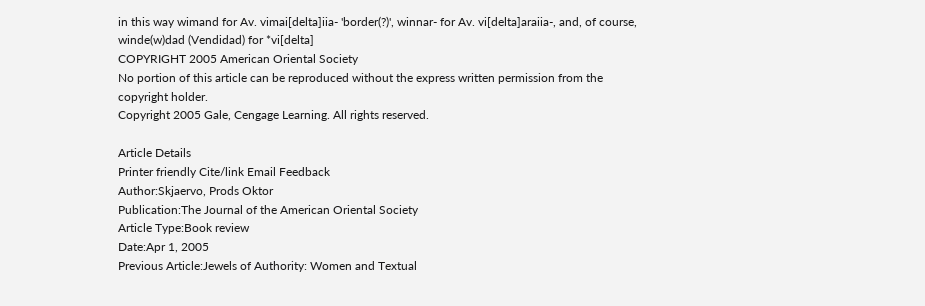in this way wimand for Av. vimai[delta]iia- 'border(?)', winnar- for Av. vi[delta]araiia-, and, of course, winde(w)dad (Vendidad) for *vi[delta]
COPYRIGHT 2005 American Oriental Society
No portion of this article can be reproduced without the express written permission from the copyright holder.
Copyright 2005 Gale, Cengage Learning. All rights reserved.

Article Details
Printer friendly Cite/link Email Feedback
Author:Skjaervo, Prods Oktor
Publication:The Journal of the American Oriental Society
Article Type:Book review
Date:Apr 1, 2005
Previous Article:Jewels of Authority: Women and Textual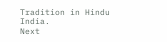Tradition in Hindu India.
Next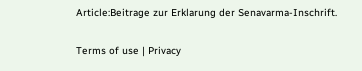Article:Beitrage zur Erklarung der Senavarma-Inschrift.

Terms of use | Privacy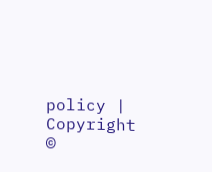policy | Copyright ©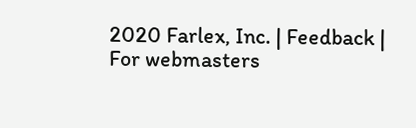2020 Farlex, Inc. | Feedback | For webmasters